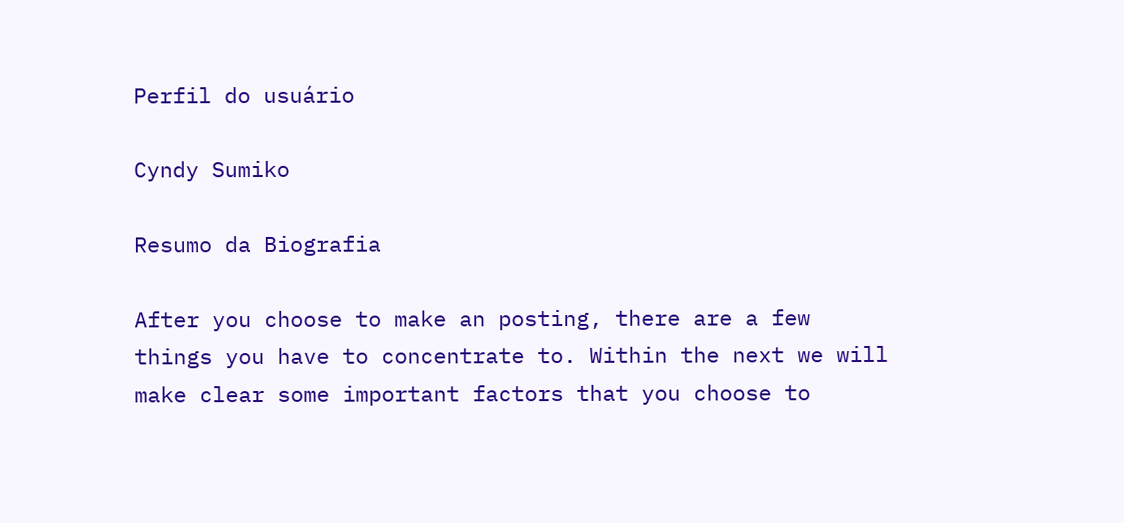Perfil do usuário

Cyndy Sumiko

Resumo da Biografia

After you choose to make an posting, there are a few things you have to concentrate to. Within the next we will make clear some important factors that you choose to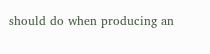should do when producing an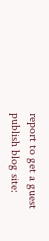report to get a guest publish blog site: